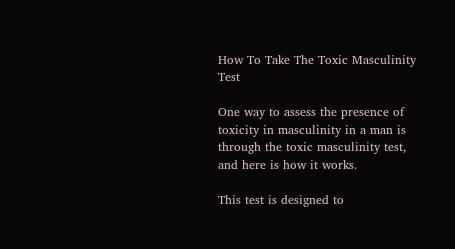How To Take The Toxic Masculinity Test

One way to assess the presence of toxicity in masculinity in a man is through the toxic masculinity test, and here is how it works.

This test is designed to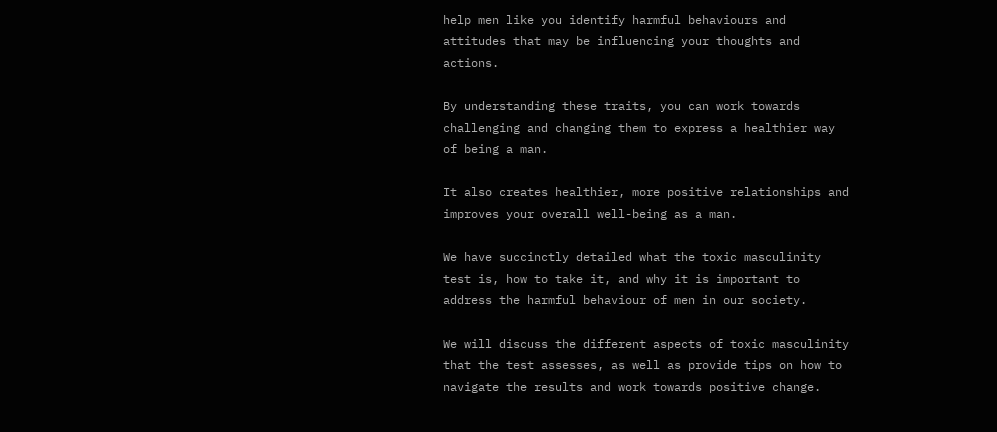help men like you identify harmful behaviours and attitudes that may be influencing your thoughts and actions.

By understanding these traits, you can work towards challenging and changing them to express a healthier way of being a man.

It also creates healthier, more positive relationships and improves your overall well-being as a man.

We have succinctly detailed what the toxic masculinity test is, how to take it, and why it is important to address the harmful behaviour of men in our society.

We will discuss the different aspects of toxic masculinity that the test assesses, as well as provide tips on how to navigate the results and work towards positive change.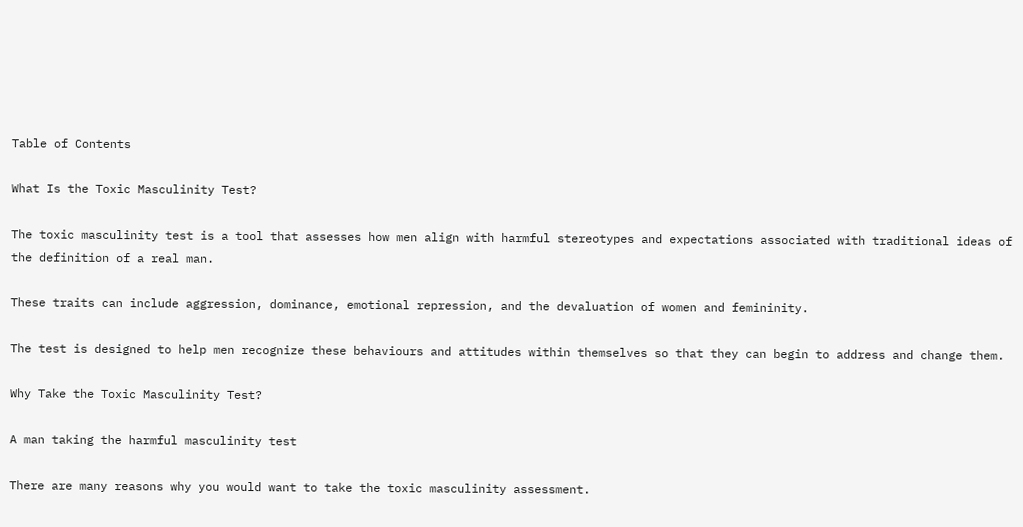Table of Contents

What Is the Toxic Masculinity Test?

The toxic masculinity test is a tool that assesses how men align with harmful stereotypes and expectations associated with traditional ideas of the definition of a real man.

These traits can include aggression, dominance, emotional repression, and the devaluation of women and femininity.

The test is designed to help men recognize these behaviours and attitudes within themselves so that they can begin to address and change them.

Why Take the Toxic Masculinity Test?

A man taking the harmful masculinity test

There are many reasons why you would want to take the toxic masculinity assessment.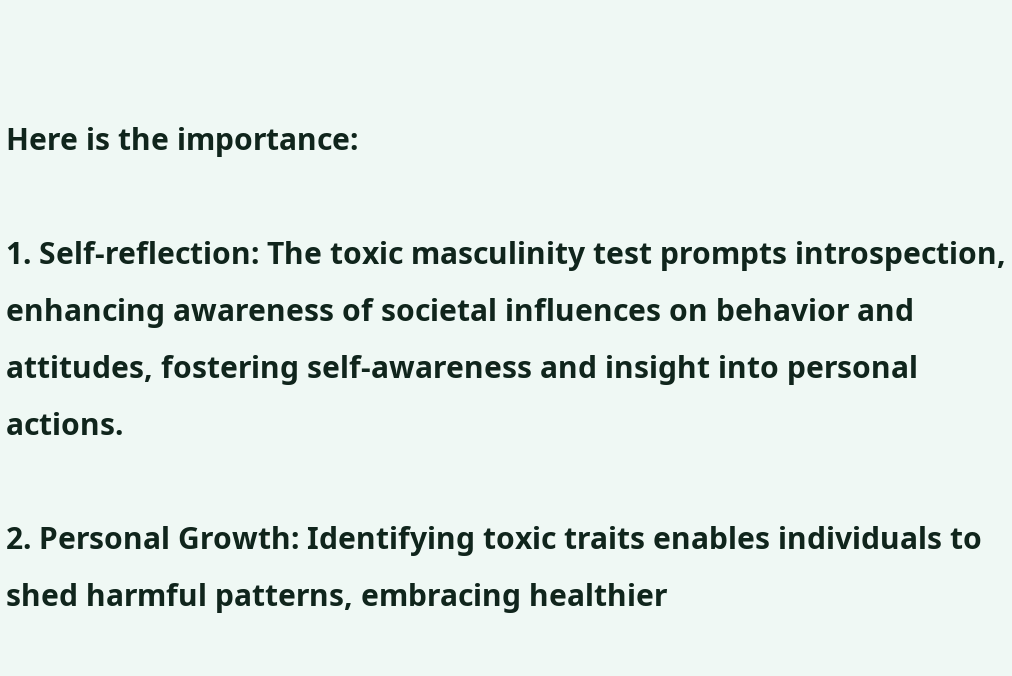Here is the importance:

1. Self-reflection: The toxic masculinity test prompts introspection, enhancing awareness of societal influences on behavior and attitudes, fostering self-awareness and insight into personal actions.

2. Personal Growth: Identifying toxic traits enables individuals to shed harmful patterns, embracing healthier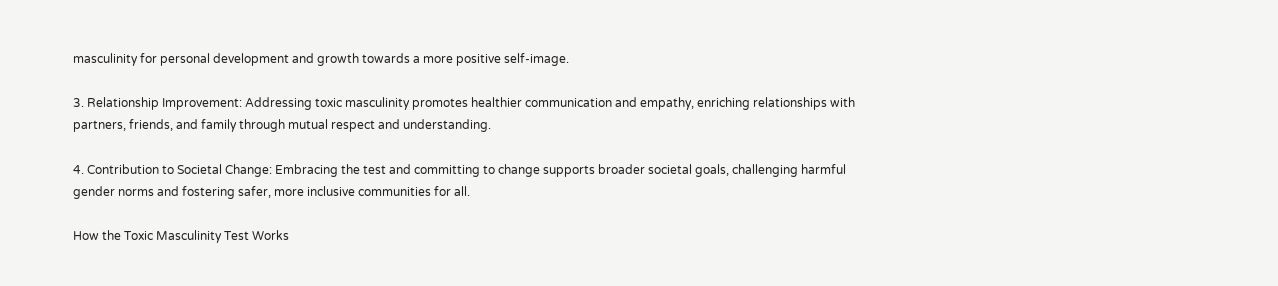masculinity for personal development and growth towards a more positive self-image.

3. Relationship Improvement: Addressing toxic masculinity promotes healthier communication and empathy, enriching relationships with partners, friends, and family through mutual respect and understanding.

4. Contribution to Societal Change: Embracing the test and committing to change supports broader societal goals, challenging harmful gender norms and fostering safer, more inclusive communities for all.

How the Toxic Masculinity Test Works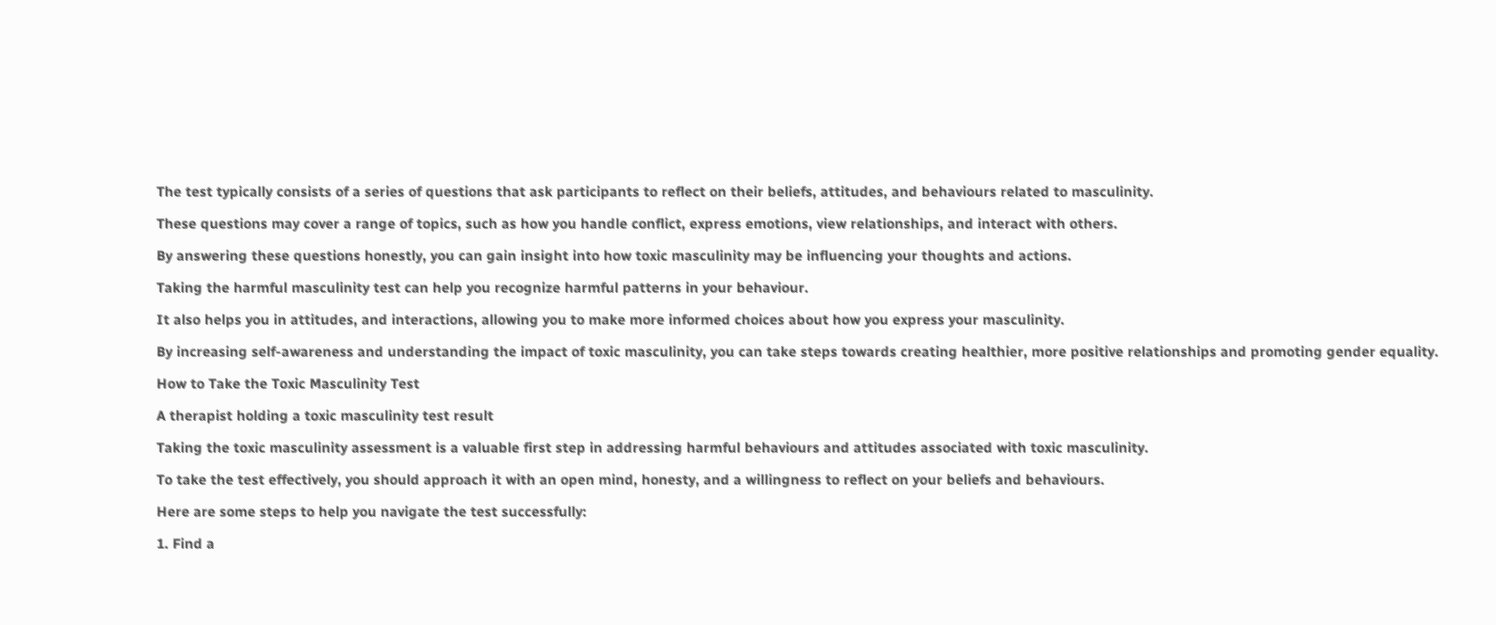The test typically consists of a series of questions that ask participants to reflect on their beliefs, attitudes, and behaviours related to masculinity.

These questions may cover a range of topics, such as how you handle conflict, express emotions, view relationships, and interact with others.

By answering these questions honestly, you can gain insight into how toxic masculinity may be influencing your thoughts and actions.

Taking the harmful masculinity test can help you recognize harmful patterns in your behaviour.

It also helps you in attitudes, and interactions, allowing you to make more informed choices about how you express your masculinity.

By increasing self-awareness and understanding the impact of toxic masculinity, you can take steps towards creating healthier, more positive relationships and promoting gender equality.

How to Take the Toxic Masculinity Test

A therapist holding a toxic masculinity test result

Taking the toxic masculinity assessment is a valuable first step in addressing harmful behaviours and attitudes associated with toxic masculinity.

To take the test effectively, you should approach it with an open mind, honesty, and a willingness to reflect on your beliefs and behaviours.

Here are some steps to help you navigate the test successfully:

1. Find a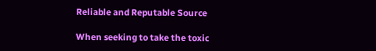Reliable and Reputable Source

When seeking to take the toxic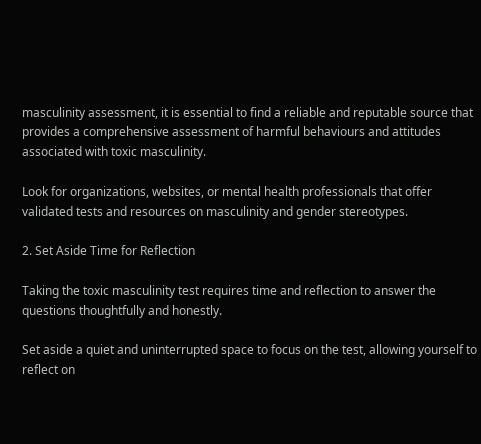masculinity assessment, it is essential to find a reliable and reputable source that provides a comprehensive assessment of harmful behaviours and attitudes associated with toxic masculinity.

Look for organizations, websites, or mental health professionals that offer validated tests and resources on masculinity and gender stereotypes.

2. Set Aside Time for Reflection

Taking the toxic masculinity test requires time and reflection to answer the questions thoughtfully and honestly.

Set aside a quiet and uninterrupted space to focus on the test, allowing yourself to reflect on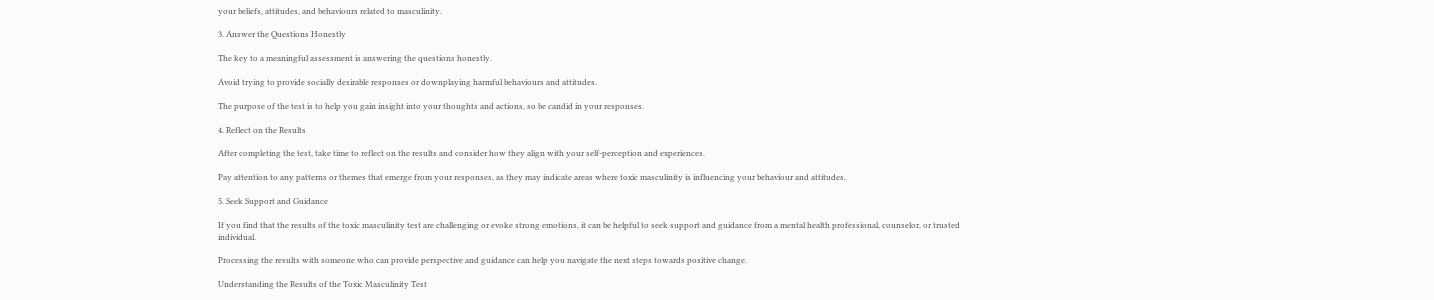your beliefs, attitudes, and behaviours related to masculinity.

3. Answer the Questions Honestly

The key to a meaningful assessment is answering the questions honestly.

Avoid trying to provide socially desirable responses or downplaying harmful behaviours and attitudes.

The purpose of the test is to help you gain insight into your thoughts and actions, so be candid in your responses.

4. Reflect on the Results

After completing the test, take time to reflect on the results and consider how they align with your self-perception and experiences.

Pay attention to any patterns or themes that emerge from your responses, as they may indicate areas where toxic masculinity is influencing your behaviour and attitudes.

5. Seek Support and Guidance

If you find that the results of the toxic masculinity test are challenging or evoke strong emotions, it can be helpful to seek support and guidance from a mental health professional, counselor, or trusted individual.

Processing the results with someone who can provide perspective and guidance can help you navigate the next steps towards positive change.

Understanding the Results of the Toxic Masculinity Test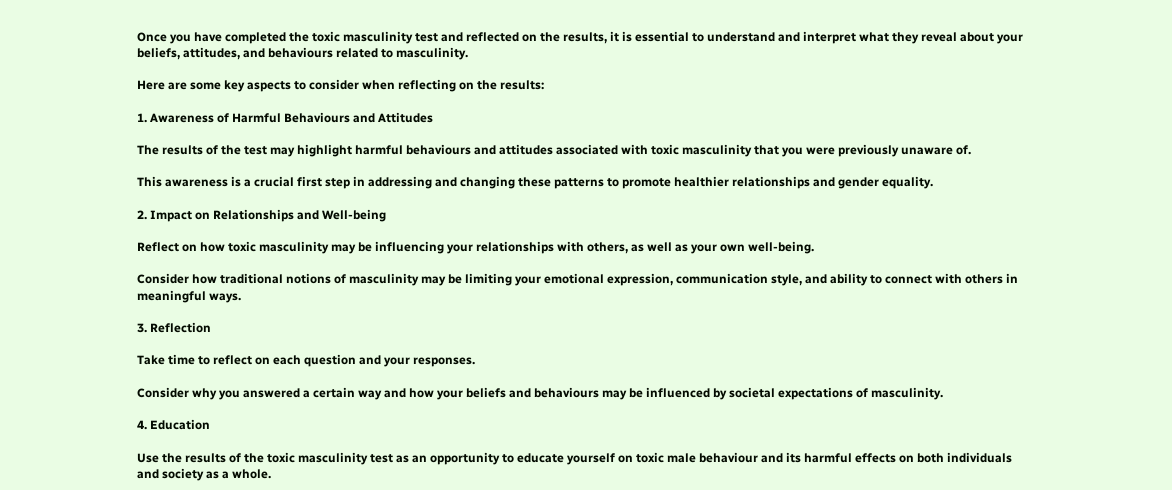Once you have completed the toxic masculinity test and reflected on the results, it is essential to understand and interpret what they reveal about your beliefs, attitudes, and behaviours related to masculinity.

Here are some key aspects to consider when reflecting on the results:

1. Awareness of Harmful Behaviours and Attitudes

The results of the test may highlight harmful behaviours and attitudes associated with toxic masculinity that you were previously unaware of.

This awareness is a crucial first step in addressing and changing these patterns to promote healthier relationships and gender equality.

2. Impact on Relationships and Well-being

Reflect on how toxic masculinity may be influencing your relationships with others, as well as your own well-being.

Consider how traditional notions of masculinity may be limiting your emotional expression, communication style, and ability to connect with others in meaningful ways.

3. Reflection

Take time to reflect on each question and your responses.

Consider why you answered a certain way and how your beliefs and behaviours may be influenced by societal expectations of masculinity.

4. Education

Use the results of the toxic masculinity test as an opportunity to educate yourself on toxic male behaviour and its harmful effects on both individuals and society as a whole.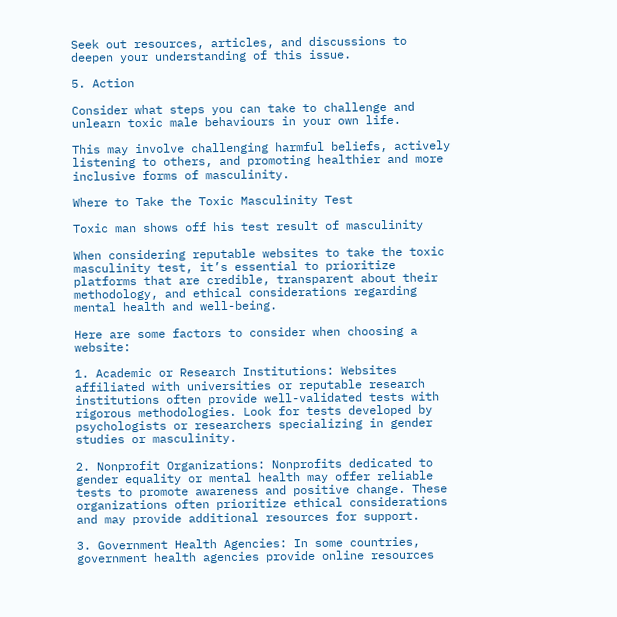Seek out resources, articles, and discussions to deepen your understanding of this issue.

5. Action

Consider what steps you can take to challenge and unlearn toxic male behaviours in your own life.

This may involve challenging harmful beliefs, actively listening to others, and promoting healthier and more inclusive forms of masculinity.

Where to Take the Toxic Masculinity Test

Toxic man shows off his test result of masculinity

When considering reputable websites to take the toxic masculinity test, it’s essential to prioritize platforms that are credible, transparent about their methodology, and ethical considerations regarding mental health and well-being.

Here are some factors to consider when choosing a website:

1. Academic or Research Institutions: Websites affiliated with universities or reputable research institutions often provide well-validated tests with rigorous methodologies. Look for tests developed by psychologists or researchers specializing in gender studies or masculinity.

2. Nonprofit Organizations: Nonprofits dedicated to gender equality or mental health may offer reliable tests to promote awareness and positive change. These organizations often prioritize ethical considerations and may provide additional resources for support.

3. Government Health Agencies: In some countries, government health agencies provide online resources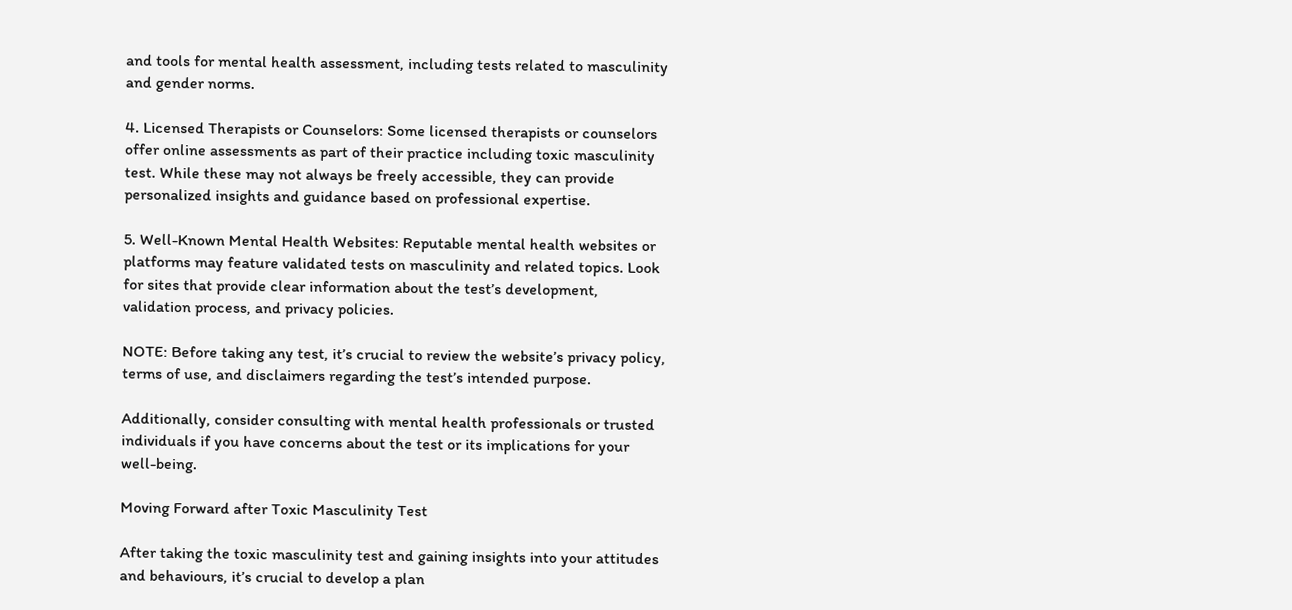and tools for mental health assessment, including tests related to masculinity and gender norms.

4. Licensed Therapists or Counselors: Some licensed therapists or counselors offer online assessments as part of their practice including toxic masculinity test. While these may not always be freely accessible, they can provide personalized insights and guidance based on professional expertise.

5. Well-Known Mental Health Websites: Reputable mental health websites or platforms may feature validated tests on masculinity and related topics. Look for sites that provide clear information about the test’s development, validation process, and privacy policies.

NOTE: Before taking any test, it’s crucial to review the website’s privacy policy, terms of use, and disclaimers regarding the test’s intended purpose.

Additionally, consider consulting with mental health professionals or trusted individuals if you have concerns about the test or its implications for your well-being.

Moving Forward after Toxic Masculinity Test

After taking the toxic masculinity test and gaining insights into your attitudes and behaviours, it’s crucial to develop a plan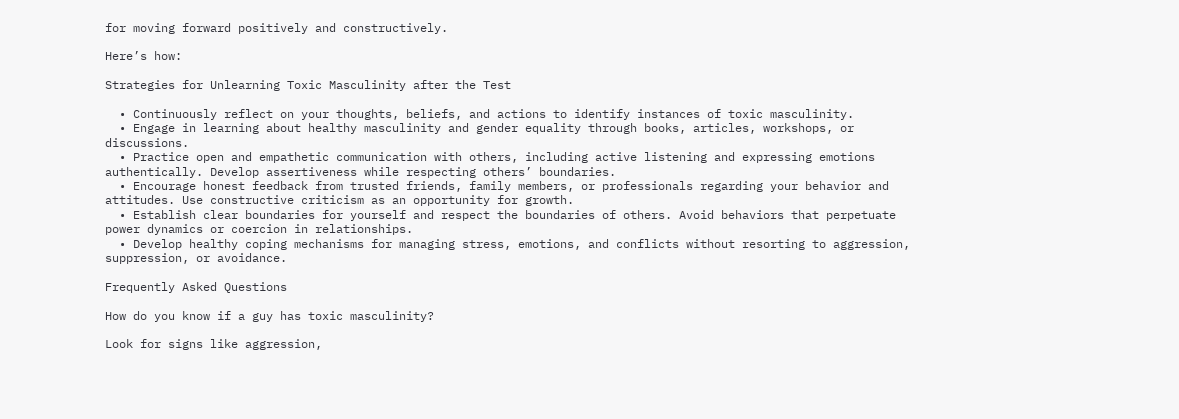for moving forward positively and constructively.

Here’s how:

Strategies for Unlearning Toxic Masculinity after the Test

  • Continuously reflect on your thoughts, beliefs, and actions to identify instances of toxic masculinity.
  • Engage in learning about healthy masculinity and gender equality through books, articles, workshops, or discussions.
  • Practice open and empathetic communication with others, including active listening and expressing emotions authentically. Develop assertiveness while respecting others’ boundaries.
  • Encourage honest feedback from trusted friends, family members, or professionals regarding your behavior and attitudes. Use constructive criticism as an opportunity for growth.
  • Establish clear boundaries for yourself and respect the boundaries of others. Avoid behaviors that perpetuate power dynamics or coercion in relationships.
  • Develop healthy coping mechanisms for managing stress, emotions, and conflicts without resorting to aggression, suppression, or avoidance.

Frequently Asked Questions

How do you know if a guy has toxic masculinity?

Look for signs like aggression,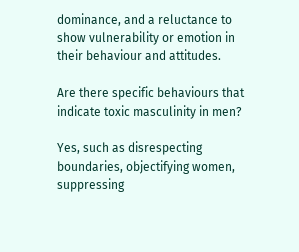dominance, and a reluctance to show vulnerability or emotion in their behaviour and attitudes.

Are there specific behaviours that indicate toxic masculinity in men?

Yes, such as disrespecting boundaries, objectifying women, suppressing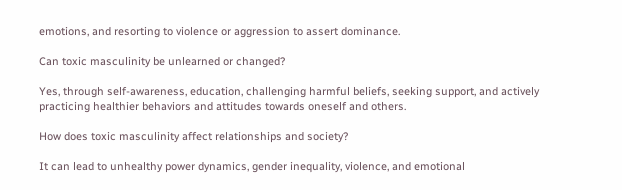emotions, and resorting to violence or aggression to assert dominance.

Can toxic masculinity be unlearned or changed?

Yes, through self-awareness, education, challenging harmful beliefs, seeking support, and actively practicing healthier behaviors and attitudes towards oneself and others.

How does toxic masculinity affect relationships and society?

It can lead to unhealthy power dynamics, gender inequality, violence, and emotional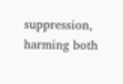suppression, harming both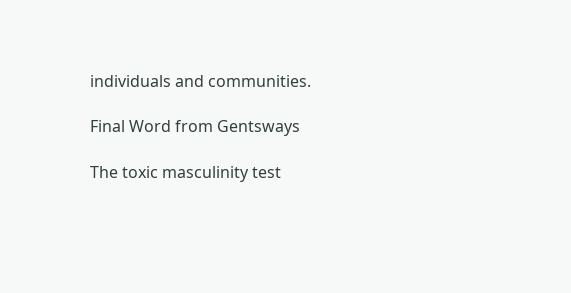individuals and communities.

Final Word from Gentsways

The toxic masculinity test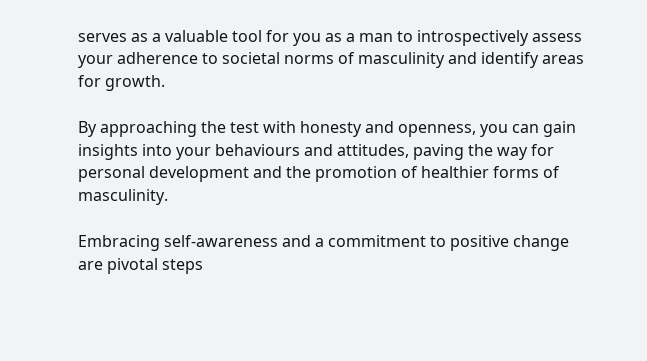serves as a valuable tool for you as a man to introspectively assess your adherence to societal norms of masculinity and identify areas for growth.

By approaching the test with honesty and openness, you can gain insights into your behaviours and attitudes, paving the way for personal development and the promotion of healthier forms of masculinity.

Embracing self-awareness and a commitment to positive change are pivotal steps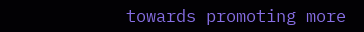towards promoting more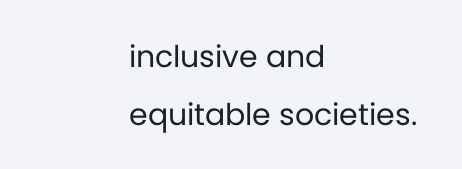inclusive and equitable societies.